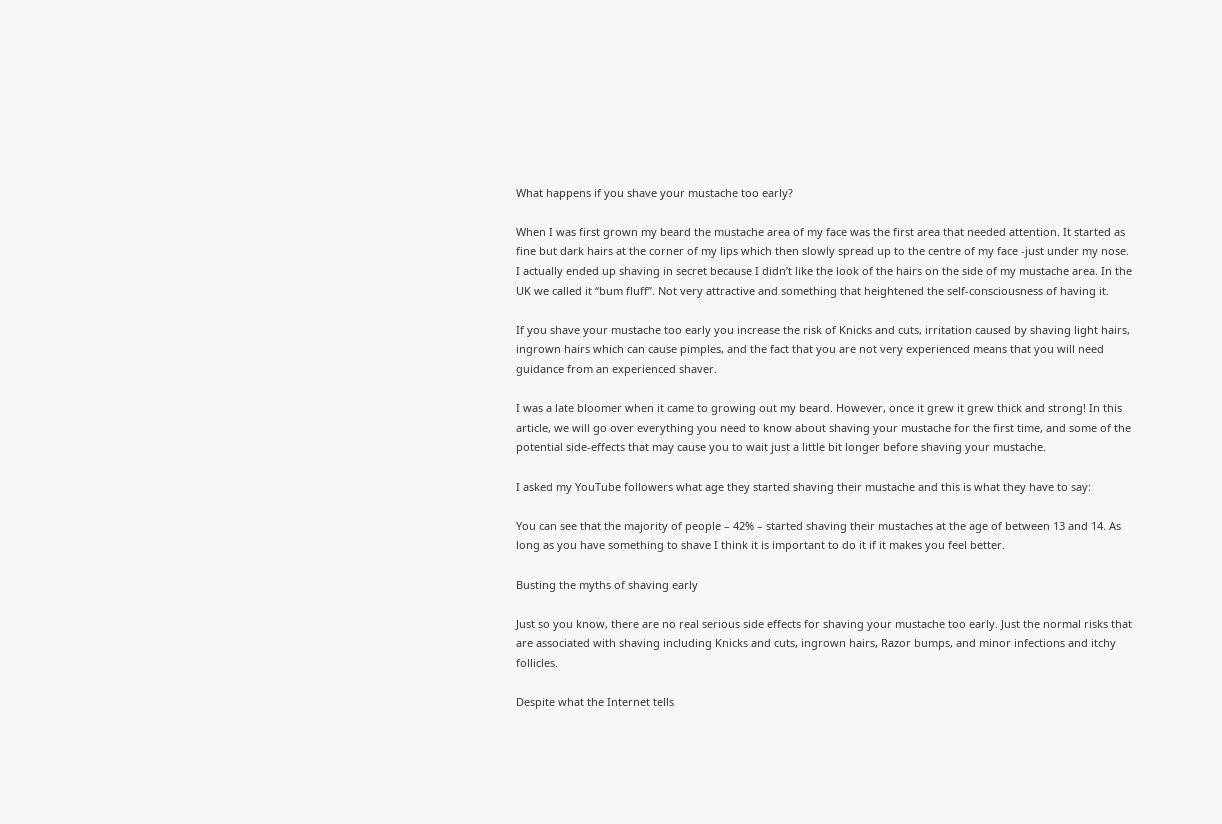What happens if you shave your mustache too early?

When I was first grown my beard the mustache area of my face was the first area that needed attention. It started as fine but dark hairs at the corner of my lips which then slowly spread up to the centre of my face -just under my nose. I actually ended up shaving in secret because I didn’t like the look of the hairs on the side of my mustache area. In the UK we called it “bum fluff”. Not very attractive and something that heightened the self-consciousness of having it.

If you shave your mustache too early you increase the risk of Knicks and cuts, irritation caused by shaving light hairs, ingrown hairs which can cause pimples, and the fact that you are not very experienced means that you will need guidance from an experienced shaver.

I was a late bloomer when it came to growing out my beard. However, once it grew it grew thick and strong! In this article, we will go over everything you need to know about shaving your mustache for the first time, and some of the potential side-effects that may cause you to wait just a little bit longer before shaving your mustache.

I asked my YouTube followers what age they started shaving their mustache and this is what they have to say:

You can see that the majority of people – 42% – started shaving their mustaches at the age of between 13 and 14. As long as you have something to shave I think it is important to do it if it makes you feel better.

Busting the myths of shaving early

Just so you know, there are no real serious side effects for shaving your mustache too early. Just the normal risks that are associated with shaving including Knicks and cuts, ingrown hairs, Razor bumps, and minor infections and itchy follicles.

Despite what the Internet tells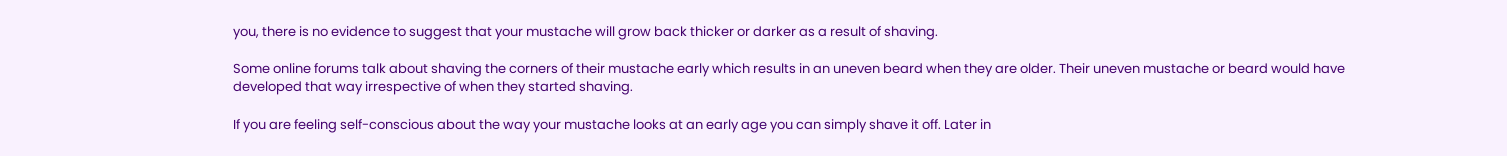you, there is no evidence to suggest that your mustache will grow back thicker or darker as a result of shaving.

Some online forums talk about shaving the corners of their mustache early which results in an uneven beard when they are older. Their uneven mustache or beard would have developed that way irrespective of when they started shaving.

If you are feeling self-conscious about the way your mustache looks at an early age you can simply shave it off. Later in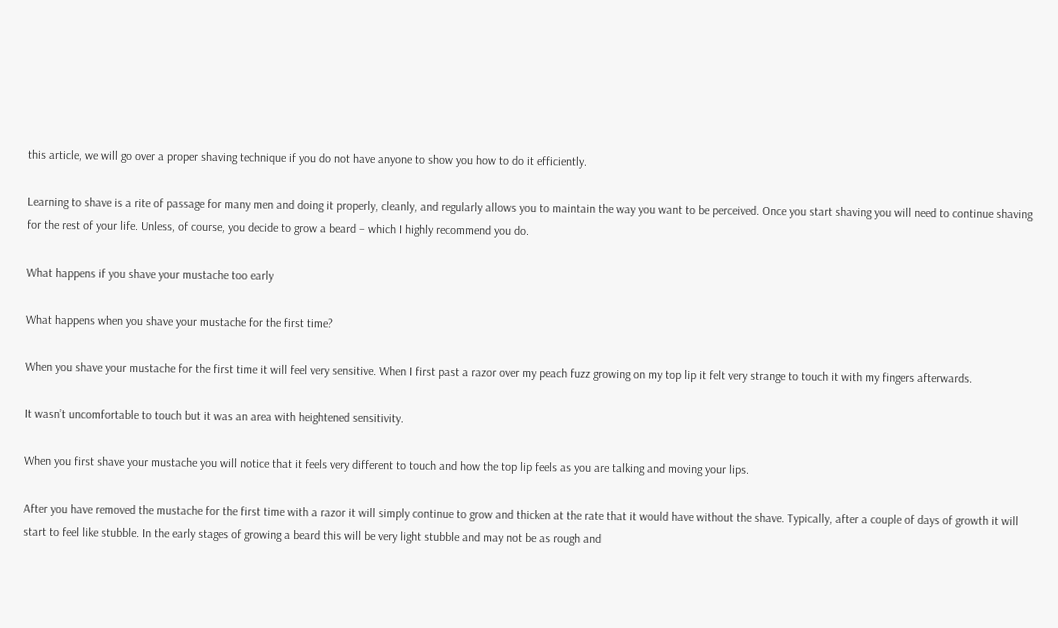this article, we will go over a proper shaving technique if you do not have anyone to show you how to do it efficiently.

Learning to shave is a rite of passage for many men and doing it properly, cleanly, and regularly allows you to maintain the way you want to be perceived. Once you start shaving you will need to continue shaving for the rest of your life. Unless, of course, you decide to grow a beard – which I highly recommend you do.

What happens if you shave your mustache too early

What happens when you shave your mustache for the first time?

When you shave your mustache for the first time it will feel very sensitive. When I first past a razor over my peach fuzz growing on my top lip it felt very strange to touch it with my fingers afterwards.

It wasn’t uncomfortable to touch but it was an area with heightened sensitivity.

When you first shave your mustache you will notice that it feels very different to touch and how the top lip feels as you are talking and moving your lips.

After you have removed the mustache for the first time with a razor it will simply continue to grow and thicken at the rate that it would have without the shave. Typically, after a couple of days of growth it will start to feel like stubble. In the early stages of growing a beard this will be very light stubble and may not be as rough and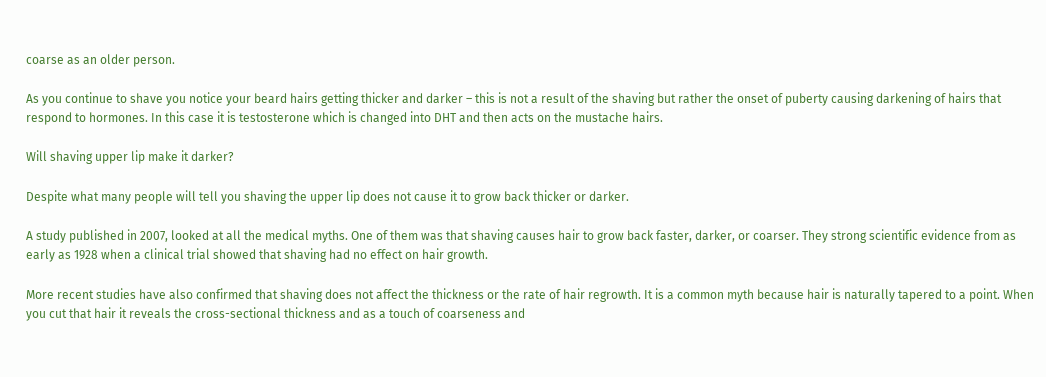coarse as an older person.

As you continue to shave you notice your beard hairs getting thicker and darker – this is not a result of the shaving but rather the onset of puberty causing darkening of hairs that respond to hormones. In this case it is testosterone which is changed into DHT and then acts on the mustache hairs.

Will shaving upper lip make it darker?

Despite what many people will tell you shaving the upper lip does not cause it to grow back thicker or darker.

A study published in 2007, looked at all the medical myths. One of them was that shaving causes hair to grow back faster, darker, or coarser. They strong scientific evidence from as early as 1928 when a clinical trial showed that shaving had no effect on hair growth.

More recent studies have also confirmed that shaving does not affect the thickness or the rate of hair regrowth. It is a common myth because hair is naturally tapered to a point. When you cut that hair it reveals the cross-sectional thickness and as a touch of coarseness and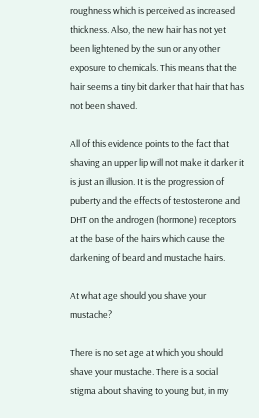roughness which is perceived as increased thickness. Also, the new hair has not yet been lightened by the sun or any other exposure to chemicals. This means that the hair seems a tiny bit darker that hair that has not been shaved.

All of this evidence points to the fact that shaving an upper lip will not make it darker it is just an illusion. It is the progression of puberty and the effects of testosterone and DHT on the androgen (hormone) receptors at the base of the hairs which cause the darkening of beard and mustache hairs.

At what age should you shave your mustache?

There is no set age at which you should shave your mustache. There is a social stigma about shaving to young but, in my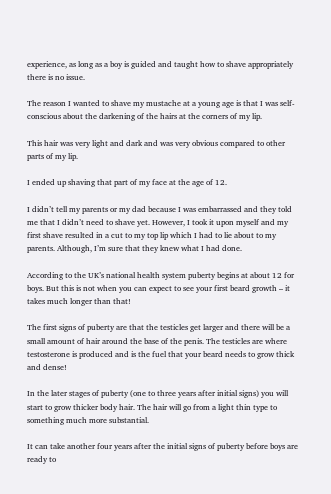experience, as long as a boy is guided and taught how to shave appropriately there is no issue.

The reason I wanted to shave my mustache at a young age is that I was self-conscious about the darkening of the hairs at the corners of my lip.

This hair was very light and dark and was very obvious compared to other parts of my lip.

I ended up shaving that part of my face at the age of 12.

I didn’t tell my parents or my dad because I was embarrassed and they told me that I didn’t need to shave yet. However, I took it upon myself and my first shave resulted in a cut to my top lip which I had to lie about to my parents. Although, I’m sure that they knew what I had done.

According to the UK’s national health system puberty begins at about 12 for boys. But this is not when you can expect to see your first beard growth – it takes much longer than that!

The first signs of puberty are that the testicles get larger and there will be a small amount of hair around the base of the penis. The testicles are where testosterone is produced and is the fuel that your beard needs to grow thick and dense!

In the later stages of puberty (one to three years after initial signs) you will start to grow thicker body hair. The hair will go from a light thin type to something much more substantial.

It can take another four years after the initial signs of puberty before boys are ready to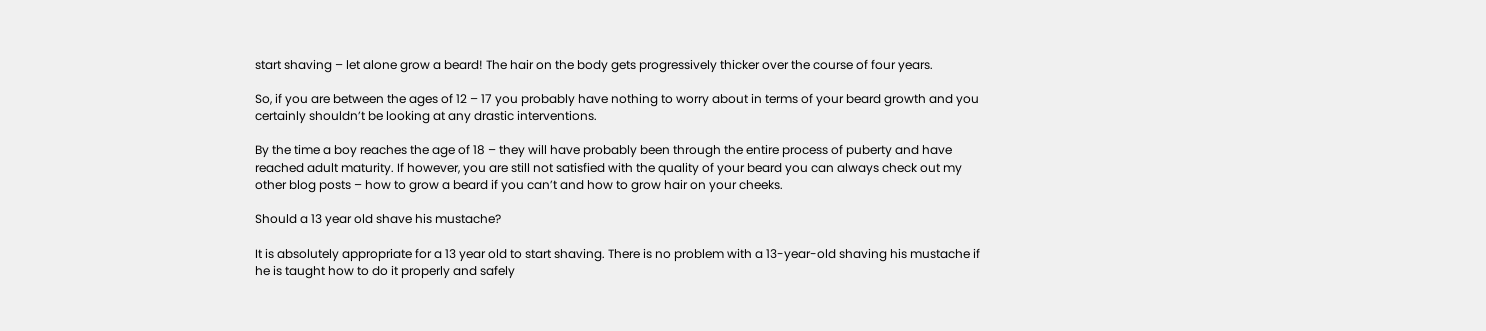start shaving – let alone grow a beard! The hair on the body gets progressively thicker over the course of four years.

So, if you are between the ages of 12 – 17 you probably have nothing to worry about in terms of your beard growth and you certainly shouldn’t be looking at any drastic interventions.

By the time a boy reaches the age of 18 – they will have probably been through the entire process of puberty and have reached adult maturity. If however, you are still not satisfied with the quality of your beard you can always check out my other blog posts – how to grow a beard if you can’t and how to grow hair on your cheeks.

Should a 13 year old shave his mustache?

It is absolutely appropriate for a 13 year old to start shaving. There is no problem with a 13-year-old shaving his mustache if he is taught how to do it properly and safely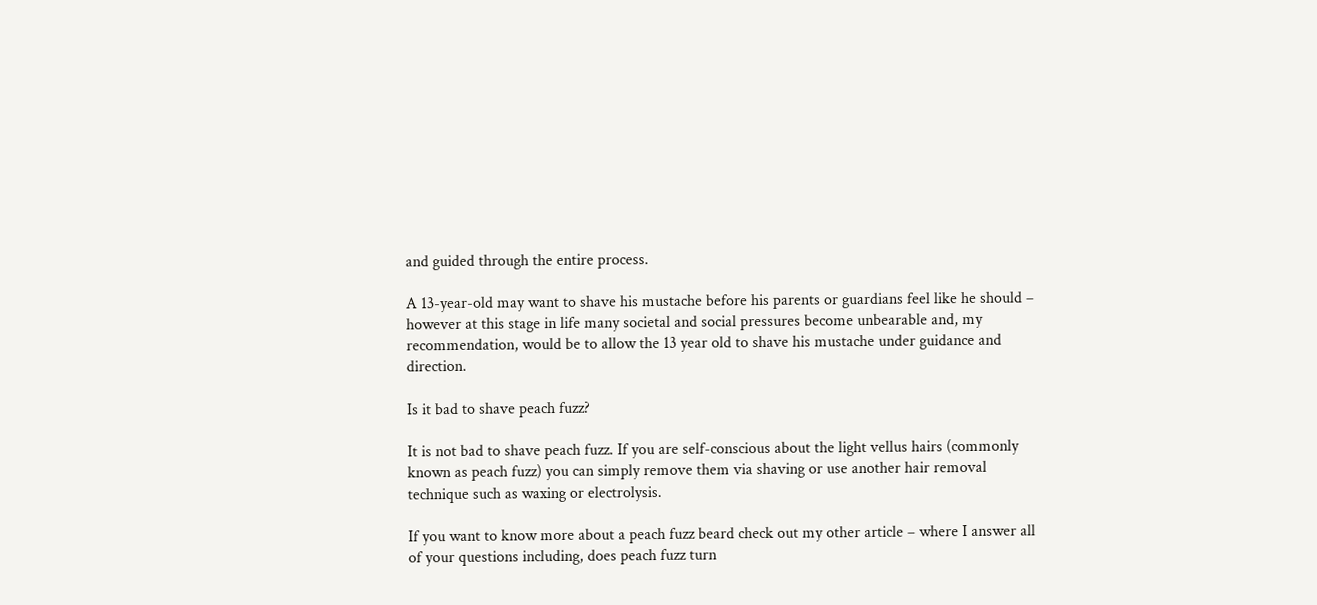and guided through the entire process.

A 13-year-old may want to shave his mustache before his parents or guardians feel like he should – however at this stage in life many societal and social pressures become unbearable and, my recommendation, would be to allow the 13 year old to shave his mustache under guidance and direction.

Is it bad to shave peach fuzz?

It is not bad to shave peach fuzz. If you are self-conscious about the light vellus hairs (commonly known as peach fuzz) you can simply remove them via shaving or use another hair removal technique such as waxing or electrolysis.

If you want to know more about a peach fuzz beard check out my other article – where I answer all of your questions including, does peach fuzz turn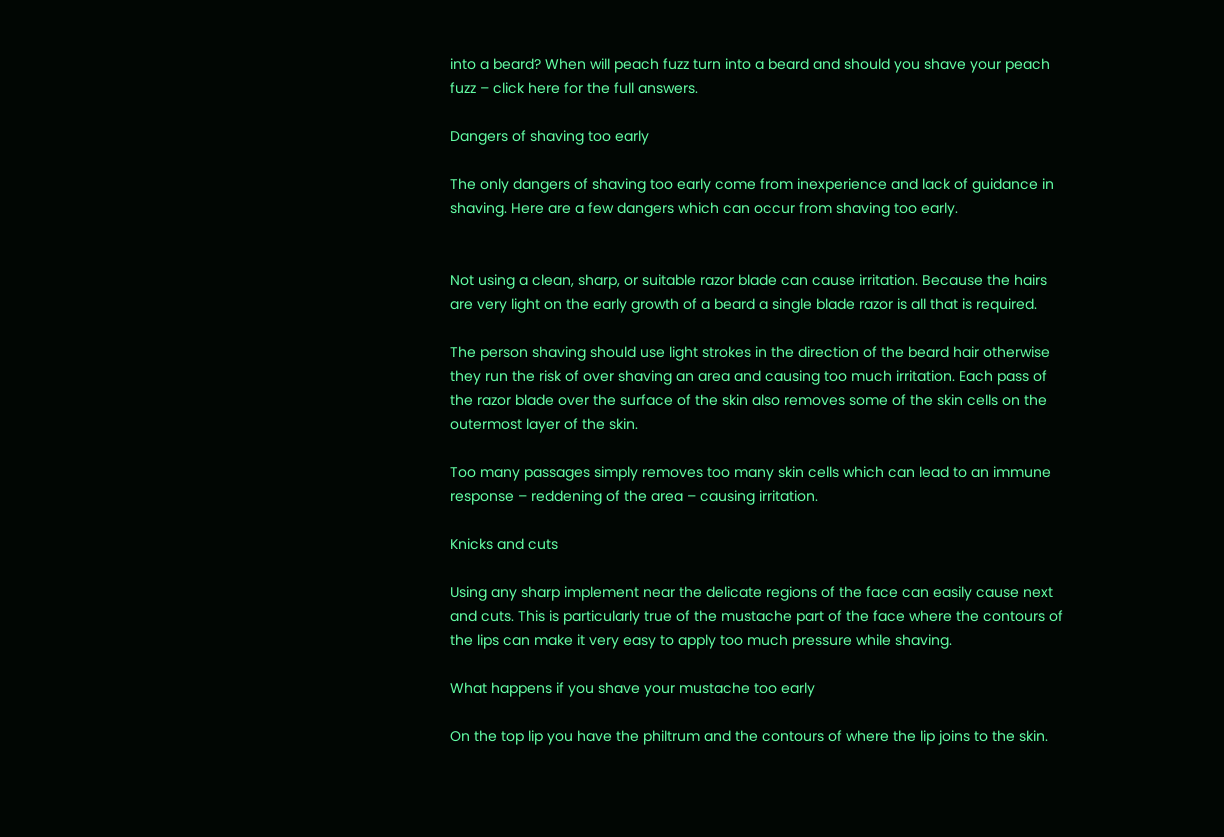into a beard? When will peach fuzz turn into a beard and should you shave your peach fuzz – click here for the full answers.

Dangers of shaving too early

The only dangers of shaving too early come from inexperience and lack of guidance in shaving. Here are a few dangers which can occur from shaving too early.


Not using a clean, sharp, or suitable razor blade can cause irritation. Because the hairs are very light on the early growth of a beard a single blade razor is all that is required.

The person shaving should use light strokes in the direction of the beard hair otherwise they run the risk of over shaving an area and causing too much irritation. Each pass of the razor blade over the surface of the skin also removes some of the skin cells on the outermost layer of the skin.

Too many passages simply removes too many skin cells which can lead to an immune response – reddening of the area – causing irritation.

Knicks and cuts

Using any sharp implement near the delicate regions of the face can easily cause next and cuts. This is particularly true of the mustache part of the face where the contours of the lips can make it very easy to apply too much pressure while shaving.

What happens if you shave your mustache too early

On the top lip you have the philtrum and the contours of where the lip joins to the skin.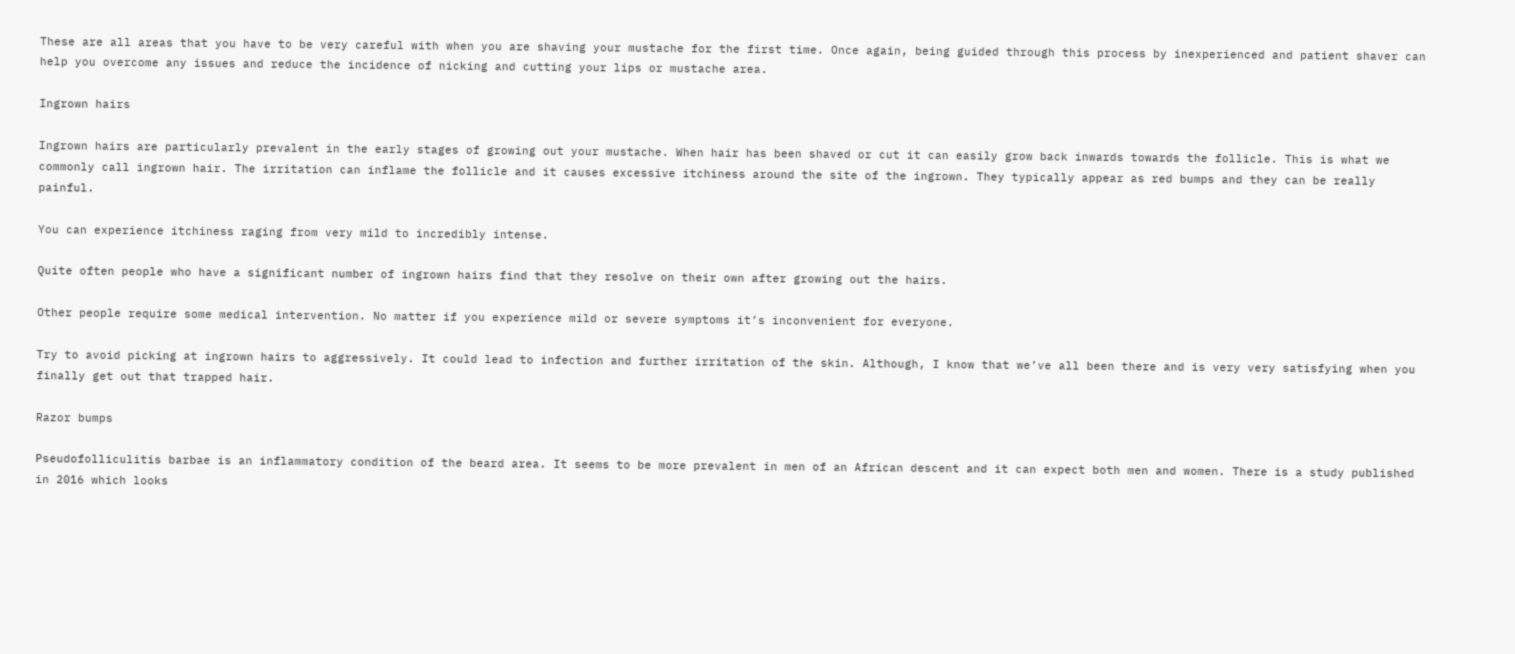These are all areas that you have to be very careful with when you are shaving your mustache for the first time. Once again, being guided through this process by inexperienced and patient shaver can help you overcome any issues and reduce the incidence of nicking and cutting your lips or mustache area.

Ingrown hairs

Ingrown hairs are particularly prevalent in the early stages of growing out your mustache. When hair has been shaved or cut it can easily grow back inwards towards the follicle. This is what we commonly call ingrown hair. The irritation can inflame the follicle and it causes excessive itchiness around the site of the ingrown. They typically appear as red bumps and they can be really painful.

You can experience itchiness raging from very mild to incredibly intense.

Quite often people who have a significant number of ingrown hairs find that they resolve on their own after growing out the hairs.

Other people require some medical intervention. No matter if you experience mild or severe symptoms it’s inconvenient for everyone.

Try to avoid picking at ingrown hairs to aggressively. It could lead to infection and further irritation of the skin. Although, I know that we’ve all been there and is very very satisfying when you finally get out that trapped hair.

Razor bumps

Pseudofolliculitis barbae is an inflammatory condition of the beard area. It seems to be more prevalent in men of an African descent and it can expect both men and women. There is a study published in 2016 which looks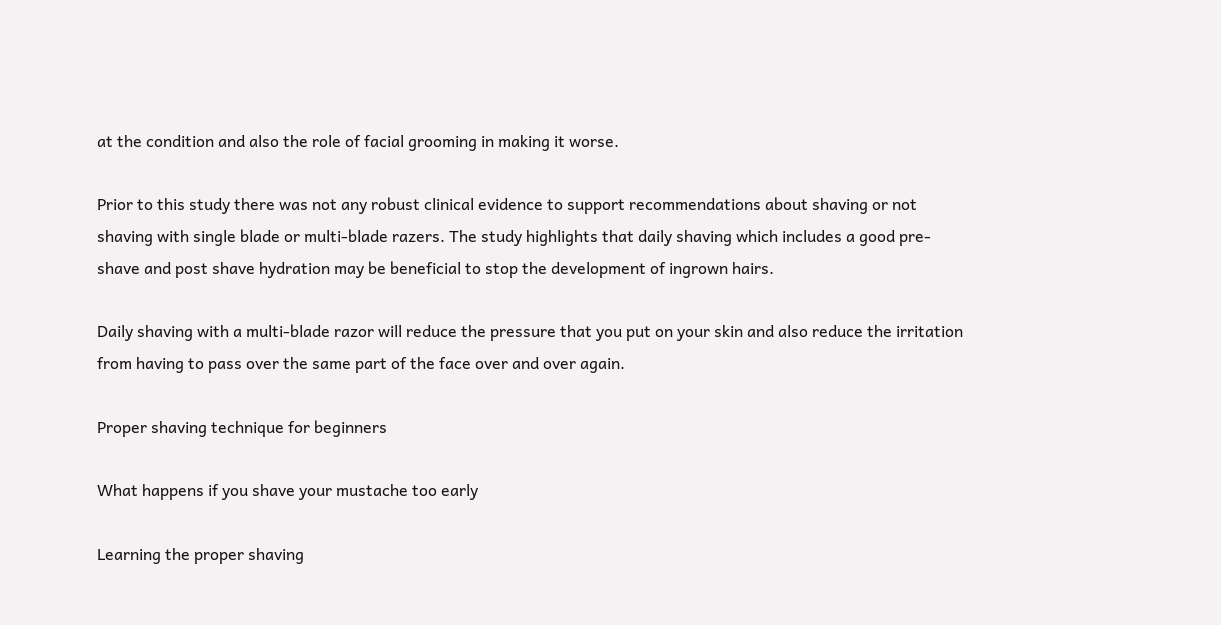at the condition and also the role of facial grooming in making it worse.

Prior to this study there was not any robust clinical evidence to support recommendations about shaving or not shaving with single blade or multi-blade razers. The study highlights that daily shaving which includes a good pre-shave and post shave hydration may be beneficial to stop the development of ingrown hairs.

Daily shaving with a multi-blade razor will reduce the pressure that you put on your skin and also reduce the irritation from having to pass over the same part of the face over and over again.

Proper shaving technique for beginners

What happens if you shave your mustache too early

Learning the proper shaving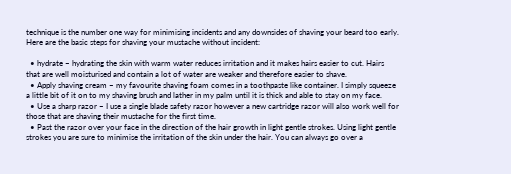technique is the number one way for minimising incidents and any downsides of shaving your beard too early. Here are the basic steps for shaving your mustache without incident:

  • hydrate – hydrating the skin with warm water reduces irritation and it makes hairs easier to cut. Hairs that are well moisturised and contain a lot of water are weaker and therefore easier to shave.
  • Apply shaving cream – my favourite shaving foam comes in a toothpaste like container. I simply squeeze a little bit of it on to my shaving brush and lather in my palm until it is thick and able to stay on my face.
  • Use a sharp razor – I use a single blade safety razor however a new cartridge razor will also work well for those that are shaving their mustache for the first time.
  • Past the razor over your face in the direction of the hair growth in light gentle strokes. Using light gentle strokes you are sure to minimise the irritation of the skin under the hair. You can always go over a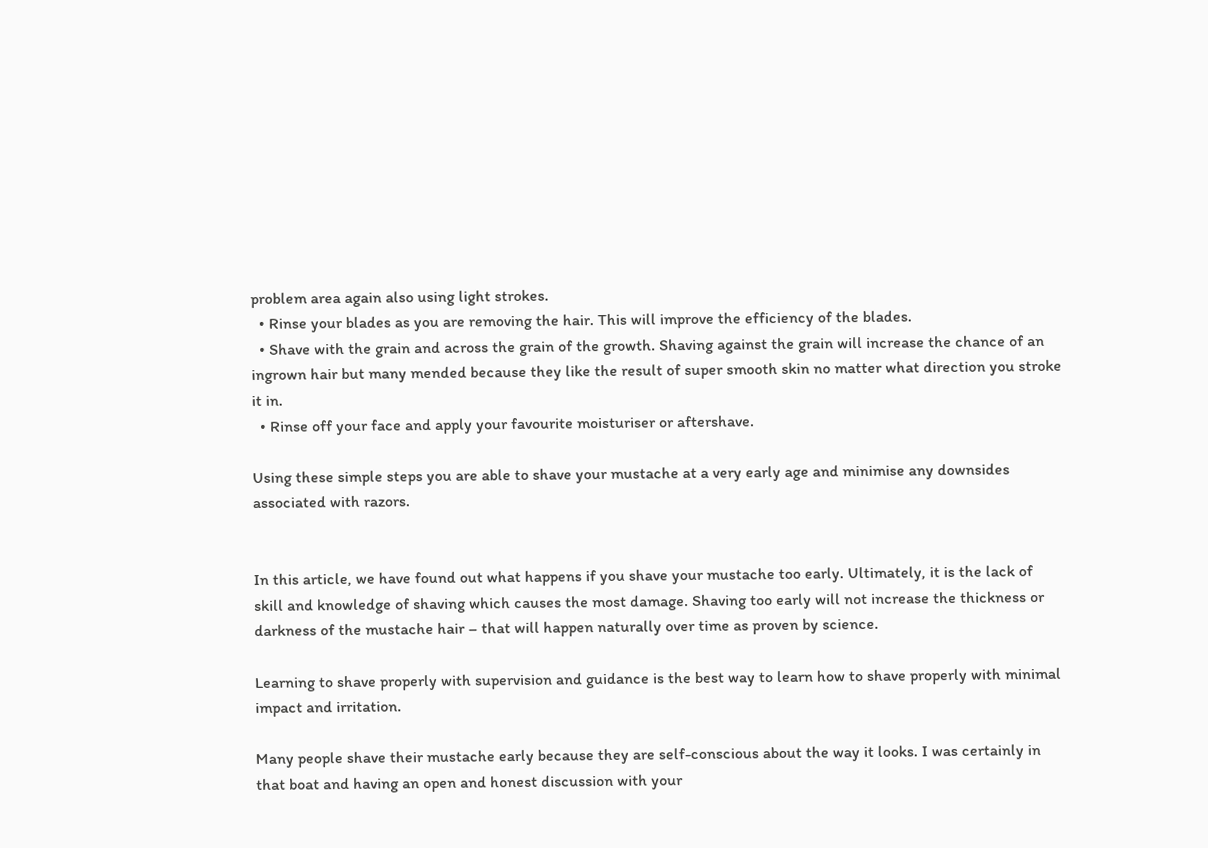problem area again also using light strokes.
  • Rinse your blades as you are removing the hair. This will improve the efficiency of the blades.
  • Shave with the grain and across the grain of the growth. Shaving against the grain will increase the chance of an ingrown hair but many mended because they like the result of super smooth skin no matter what direction you stroke it in.
  • Rinse off your face and apply your favourite moisturiser or aftershave.

Using these simple steps you are able to shave your mustache at a very early age and minimise any downsides associated with razors.


In this article, we have found out what happens if you shave your mustache too early. Ultimately, it is the lack of skill and knowledge of shaving which causes the most damage. Shaving too early will not increase the thickness or darkness of the mustache hair – that will happen naturally over time as proven by science.

Learning to shave properly with supervision and guidance is the best way to learn how to shave properly with minimal impact and irritation.

Many people shave their mustache early because they are self-conscious about the way it looks. I was certainly in that boat and having an open and honest discussion with your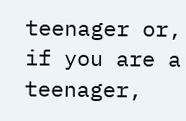teenager or, if you are a teenager,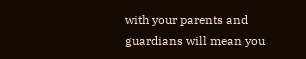with your parents and guardians will mean you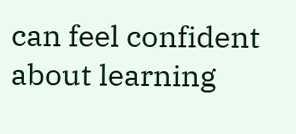can feel confident about learning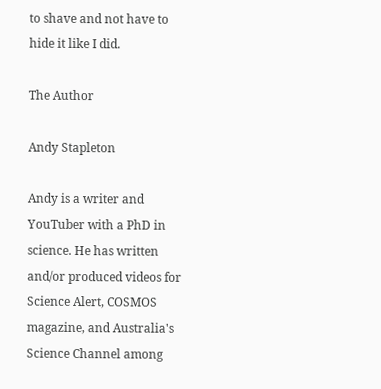to shave and not have to hide it like I did.

The Author

Andy Stapleton

Andy is a writer and YouTuber with a PhD in science. He has written and/or produced videos for Science Alert, COSMOS magazine, and Australia's Science Channel among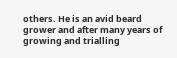others. He is an avid beard grower and after many years of growing and trialling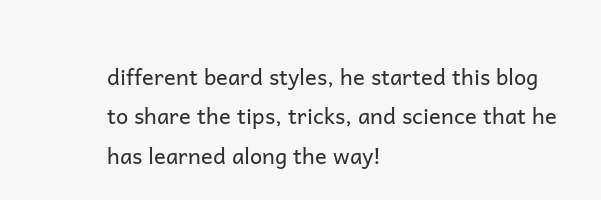different beard styles, he started this blog to share the tips, tricks, and science that he has learned along the way!